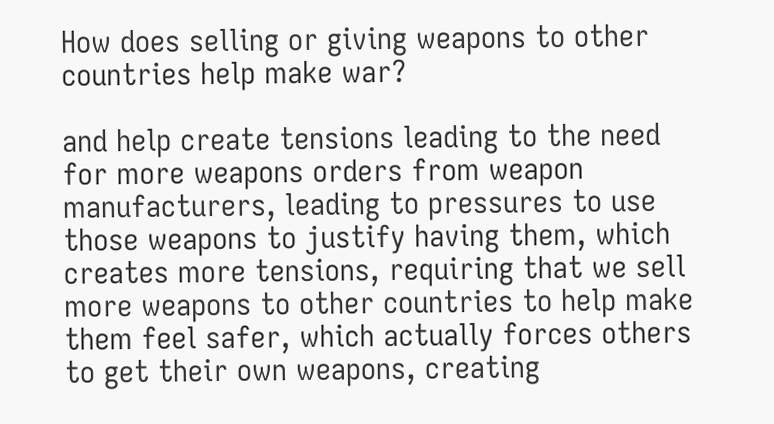How does selling or giving weapons to other countries help make war?

and help create tensions leading to the need for more weapons orders from weapon manufacturers, leading to pressures to use those weapons to justify having them, which creates more tensions, requiring that we sell more weapons to other countries to help make them feel safer, which actually forces others to get their own weapons, creating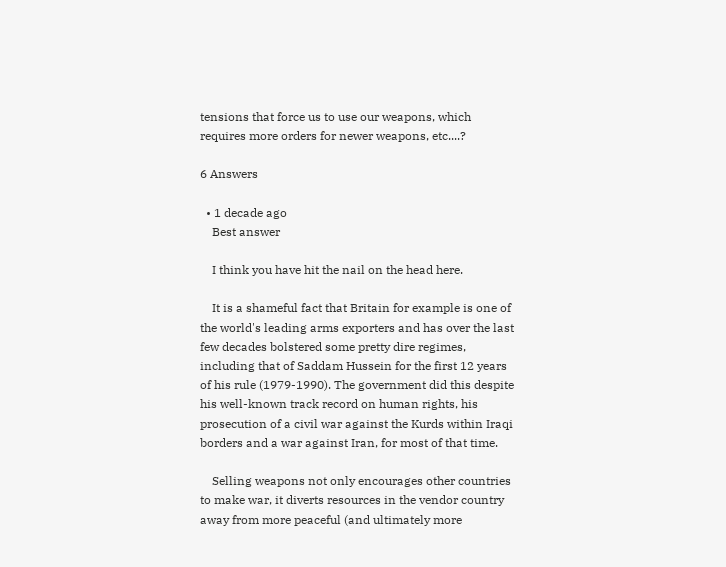tensions that force us to use our weapons, which requires more orders for newer weapons, etc....?

6 Answers

  • 1 decade ago
    Best answer

    I think you have hit the nail on the head here.

    It is a shameful fact that Britain for example is one of the world's leading arms exporters and has over the last few decades bolstered some pretty dire regimes, including that of Saddam Hussein for the first 12 years of his rule (1979-1990). The government did this despite his well-known track record on human rights, his prosecution of a civil war against the Kurds within Iraqi borders and a war against Iran, for most of that time.

    Selling weapons not only encourages other countries to make war, it diverts resources in the vendor country away from more peaceful (and ultimately more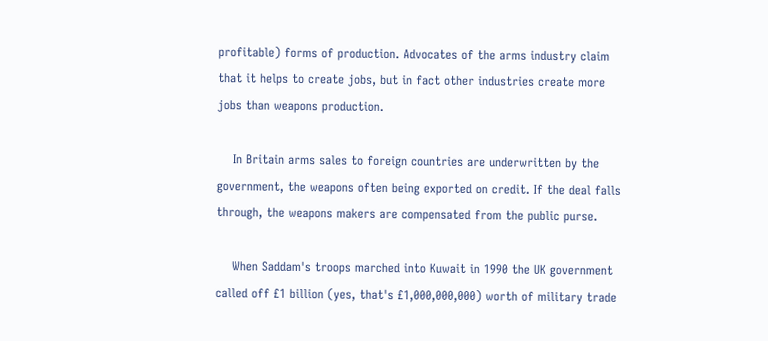profitable) forms of production. Advocates of the arms industry claim that it helps to create jobs, but in fact other industries create more jobs than weapons production.

    In Britain arms sales to foreign countries are underwritten by the government, the weapons often being exported on credit. If the deal falls through, the weapons makers are compensated from the public purse.

    When Saddam's troops marched into Kuwait in 1990 the UK government called off £1 billion (yes, that's £1,000,000,000) worth of military trade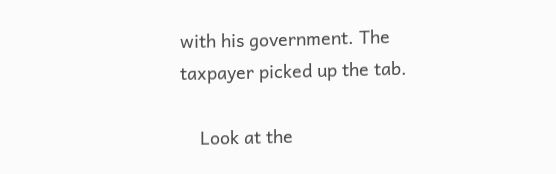with his government. The taxpayer picked up the tab.

    Look at the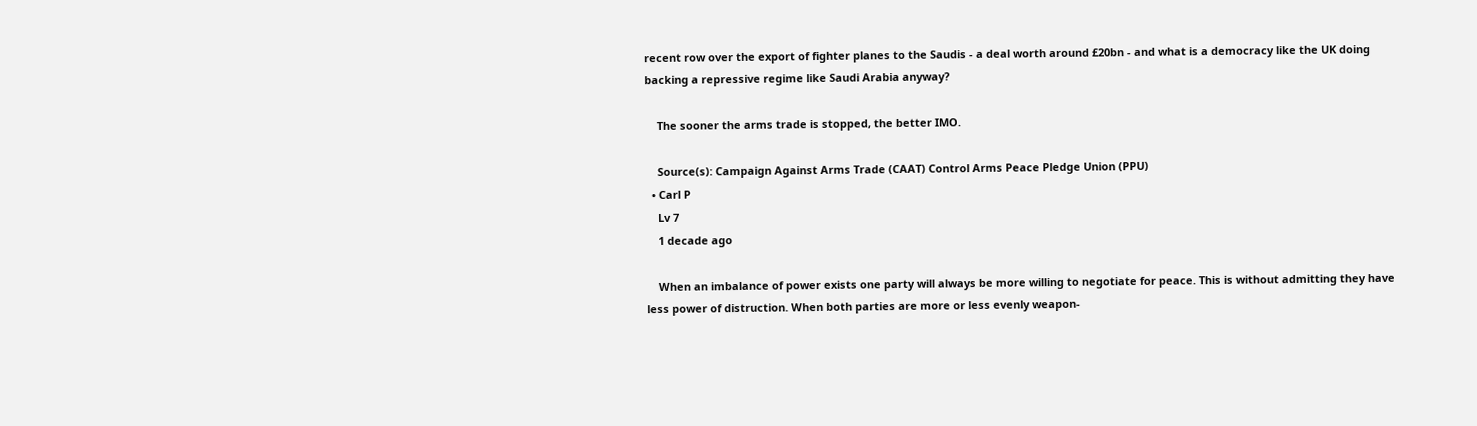recent row over the export of fighter planes to the Saudis - a deal worth around £20bn - and what is a democracy like the UK doing backing a repressive regime like Saudi Arabia anyway?

    The sooner the arms trade is stopped, the better IMO.

    Source(s): Campaign Against Arms Trade (CAAT) Control Arms Peace Pledge Union (PPU)
  • Carl P
    Lv 7
    1 decade ago

    When an imbalance of power exists one party will always be more willing to negotiate for peace. This is without admitting they have less power of distruction. When both parties are more or less evenly weapon-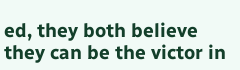ed, they both believe they can be the victor in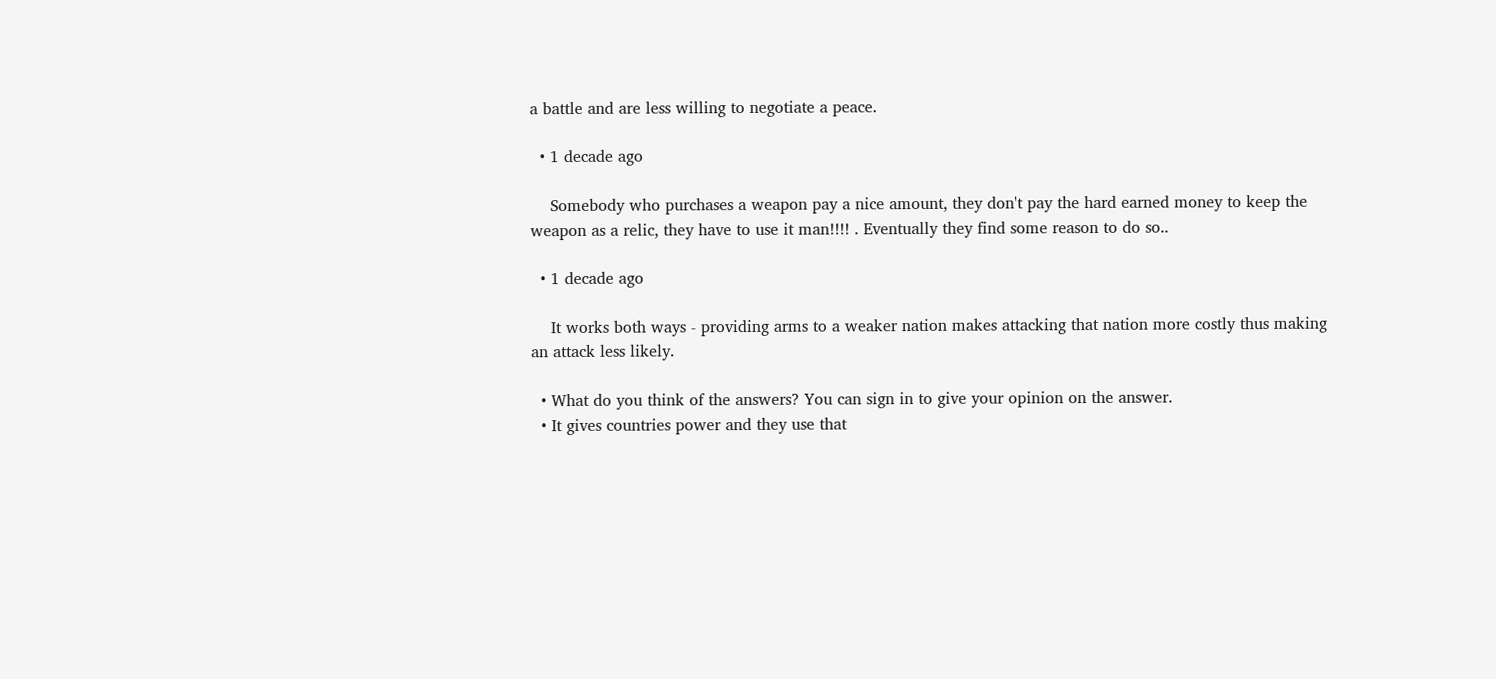a battle and are less willing to negotiate a peace.

  • 1 decade ago

    Somebody who purchases a weapon pay a nice amount, they don't pay the hard earned money to keep the weapon as a relic, they have to use it man!!!! . Eventually they find some reason to do so..

  • 1 decade ago

    It works both ways - providing arms to a weaker nation makes attacking that nation more costly thus making an attack less likely.

  • What do you think of the answers? You can sign in to give your opinion on the answer.
  • It gives countries power and they use that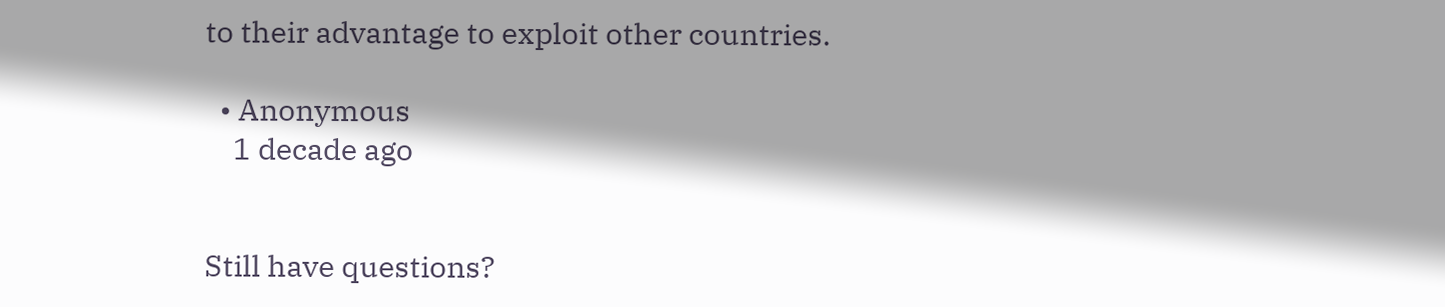to their advantage to exploit other countries.

  • Anonymous
    1 decade ago


Still have questions?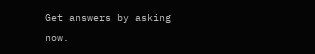Get answers by asking now.